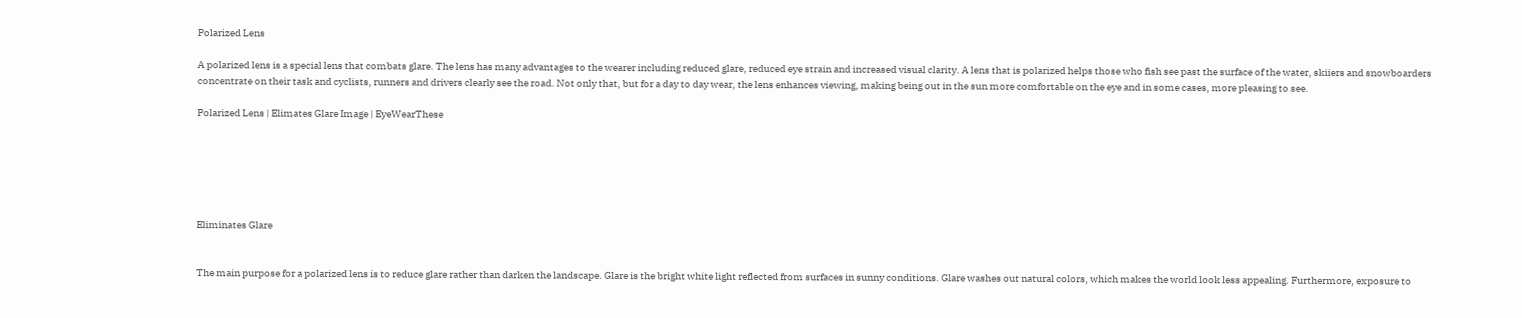Polarized Lens

A polarized lens is a special lens that combats glare. The lens has many advantages to the wearer including reduced glare, reduced eye strain and increased visual clarity. A lens that is polarized helps those who fish see past the surface of the water, skiiers and snowboarders concentrate on their task and cyclists, runners and drivers clearly see the road. Not only that, but for a day to day wear, the lens enhances viewing, making being out in the sun more comfortable on the eye and in some cases, more pleasing to see.

Polarized Lens | Elimates Glare Image | EyeWearThese






Eliminates Glare


The main purpose for a polarized lens is to reduce glare rather than darken the landscape. Glare is the bright white light reflected from surfaces in sunny conditions. Glare washes out natural colors, which makes the world look less appealing. Furthermore, exposure to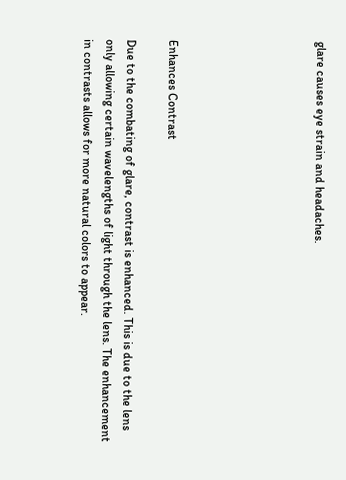glare causes eye strain and headaches.






Enhances Contrast

Due to the combating of glare, contrast is enhanced. This is due to the lens only allowing certain wavelengths of light through the lens. The enhancement in contrasts allows for more natural colors to appear.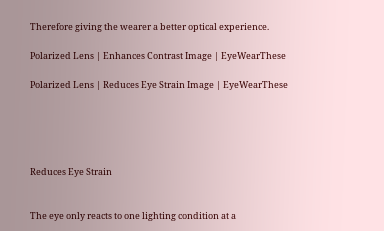Therefore giving the wearer a better optical experience.

Polarized Lens | Enhances Contrast Image | EyeWearThese

Polarized Lens | Reduces Eye Strain Image | EyeWearThese





Reduces Eye Strain


The eye only reacts to one lighting condition at a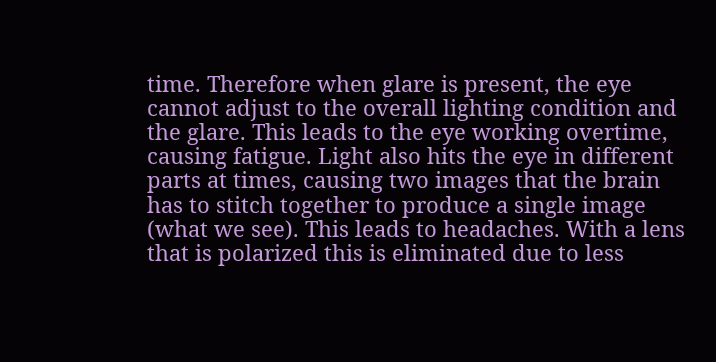time. Therefore when glare is present, the eye cannot adjust to the overall lighting condition and the glare. This leads to the eye working overtime, causing fatigue. Light also hits the eye in different parts at times, causing two images that the brain has to stitch together to produce a single image (what we see). This leads to headaches. With a lens that is polarized this is eliminated due to less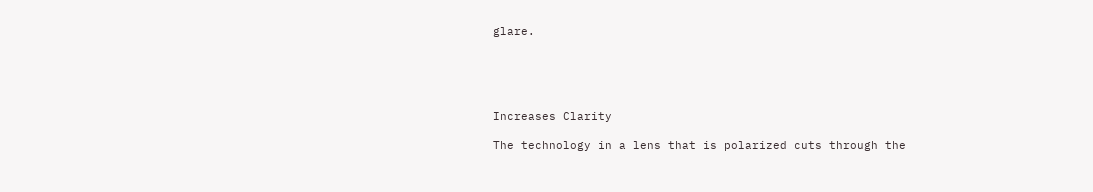glare.





Increases Clarity

The technology in a lens that is polarized cuts through the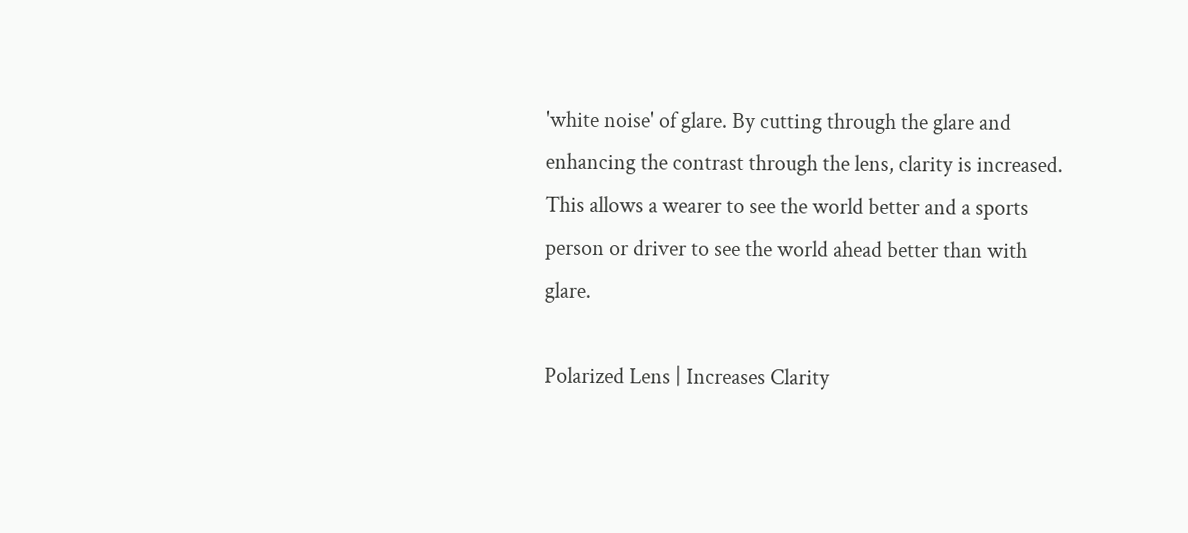'white noise' of glare. By cutting through the glare and enhancing the contrast through the lens, clarity is increased. This allows a wearer to see the world better and a sports person or driver to see the world ahead better than with glare.

Polarized Lens | Increases Clarity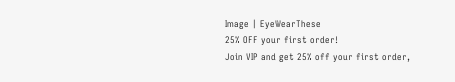Image | EyeWearThese
25% OFF your first order!
Join VIP and get 25% off your first order,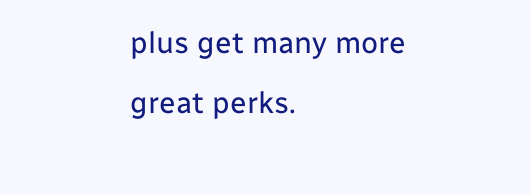plus get many more great perks.